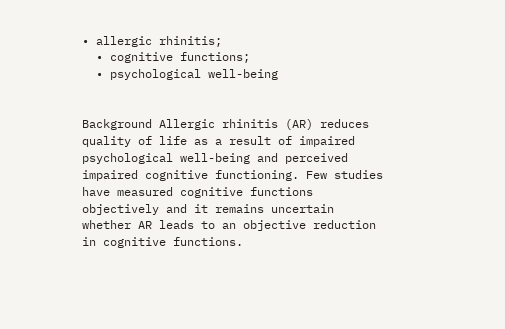• allergic rhinitis;
  • cognitive functions;
  • psychological well-being


Background Allergic rhinitis (AR) reduces quality of life as a result of impaired psychological well-being and perceived impaired cognitive functioning. Few studies have measured cognitive functions objectively and it remains uncertain whether AR leads to an objective reduction in cognitive functions.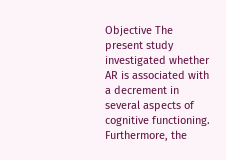Objective The present study investigated whether AR is associated with a decrement in several aspects of cognitive functioning. Furthermore, the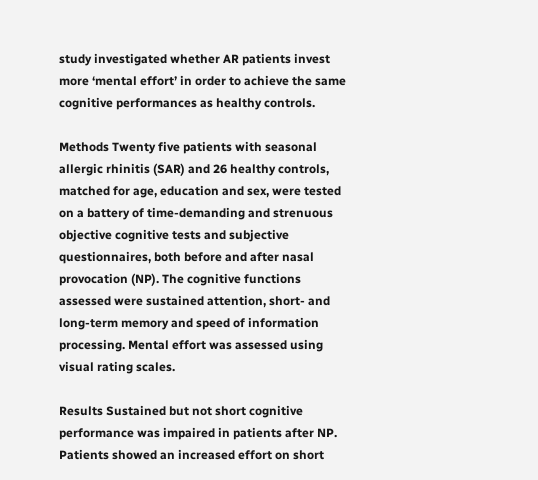study investigated whether AR patients invest more ‘mental effort’ in order to achieve the same cognitive performances as healthy controls.

Methods Twenty five patients with seasonal allergic rhinitis (SAR) and 26 healthy controls, matched for age, education and sex, were tested on a battery of time-demanding and strenuous objective cognitive tests and subjective questionnaires, both before and after nasal provocation (NP). The cognitive functions assessed were sustained attention, short- and long-term memory and speed of information processing. Mental effort was assessed using visual rating scales.

Results Sustained but not short cognitive performance was impaired in patients after NP. Patients showed an increased effort on short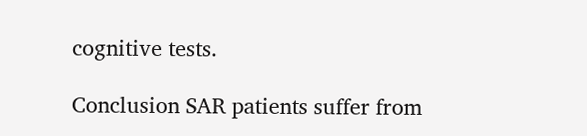cognitive tests.

Conclusion SAR patients suffer from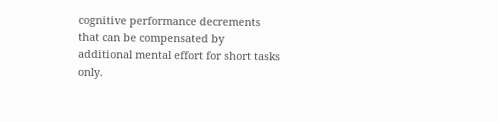cognitive performance decrements that can be compensated by additional mental effort for short tasks only.